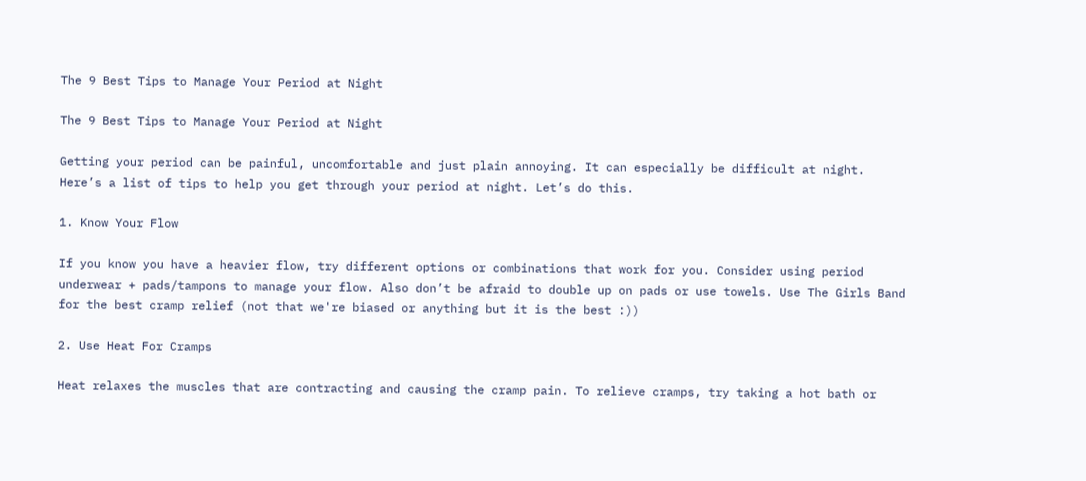The 9 Best Tips to Manage Your Period at Night

The 9 Best Tips to Manage Your Period at Night

Getting your period can be painful, uncomfortable and just plain annoying. It can especially be difficult at night. Here’s a list of tips to help you get through your period at night. Let’s do this.

1. Know Your Flow

If you know you have a heavier flow, try different options or combinations that work for you. Consider using period underwear + pads/tampons to manage your flow. Also don’t be afraid to double up on pads or use towels. Use The Girls Band for the best cramp relief (not that we're biased or anything but it is the best :))

2. Use Heat For Cramps

Heat relaxes the muscles that are contracting and causing the cramp pain. To relieve cramps, try taking a hot bath or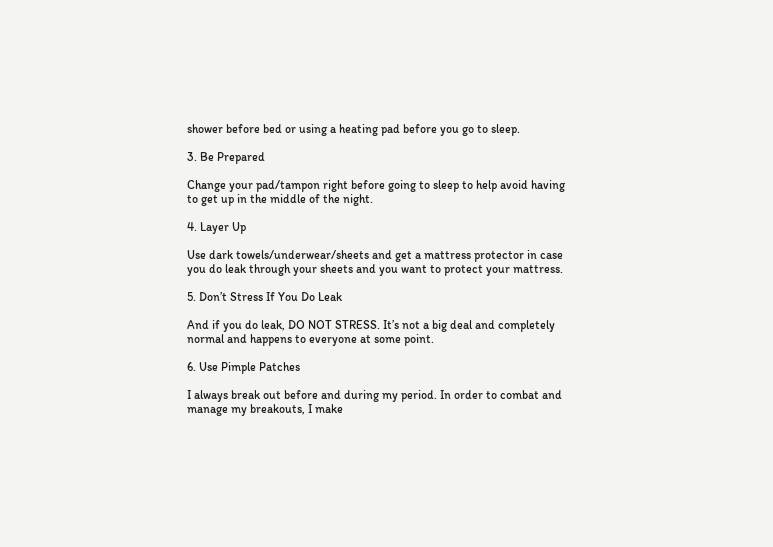shower before bed or using a heating pad before you go to sleep.

3. Be Prepared

Change your pad/tampon right before going to sleep to help avoid having to get up in the middle of the night.

4. Layer Up

Use dark towels/underwear/sheets and get a mattress protector in case you do leak through your sheets and you want to protect your mattress.

5. Don’t Stress If You Do Leak

And if you do leak, DO NOT STRESS. It’s not a big deal and completely normal and happens to everyone at some point.

6. Use Pimple Patches

I always break out before and during my period. In order to combat and manage my breakouts, I make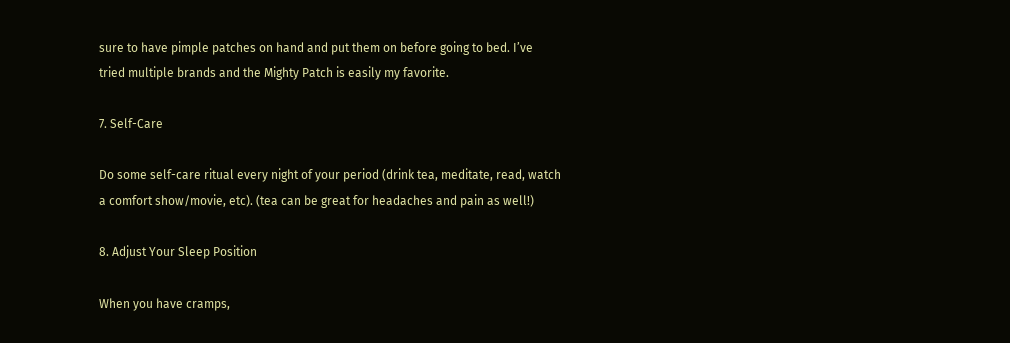sure to have pimple patches on hand and put them on before going to bed. I’ve tried multiple brands and the Mighty Patch is easily my favorite.

7. Self-Care

Do some self-care ritual every night of your period (drink tea, meditate, read, watch a comfort show/movie, etc). (tea can be great for headaches and pain as well!)

8. Adjust Your Sleep Position

When you have cramps,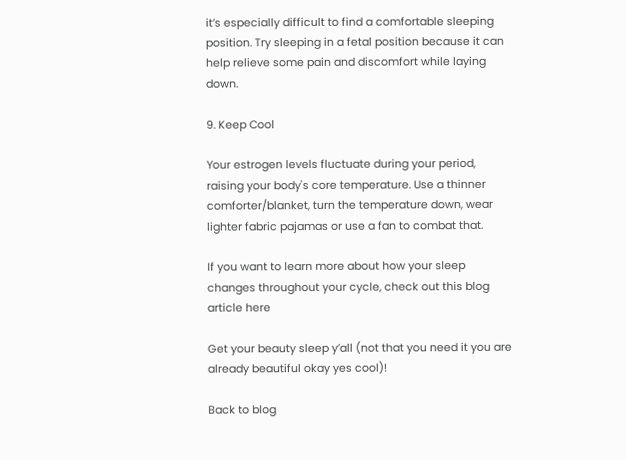it’s especially difficult to find a comfortable sleeping position. Try sleeping in a fetal position because it can help relieve some pain and discomfort while laying down.

9. Keep Cool

Your estrogen levels fluctuate during your period, raising your body's core temperature. Use a thinner comforter/blanket, turn the temperature down, wear lighter fabric pajamas or use a fan to combat that.

If you want to learn more about how your sleep changes throughout your cycle, check out this blog article here

Get your beauty sleep y’all (not that you need it you are already beautiful okay yes cool)!

Back to blog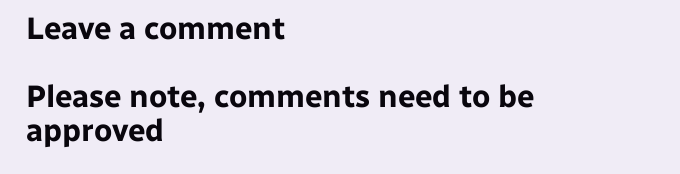Leave a comment

Please note, comments need to be approved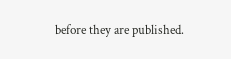before they are published.